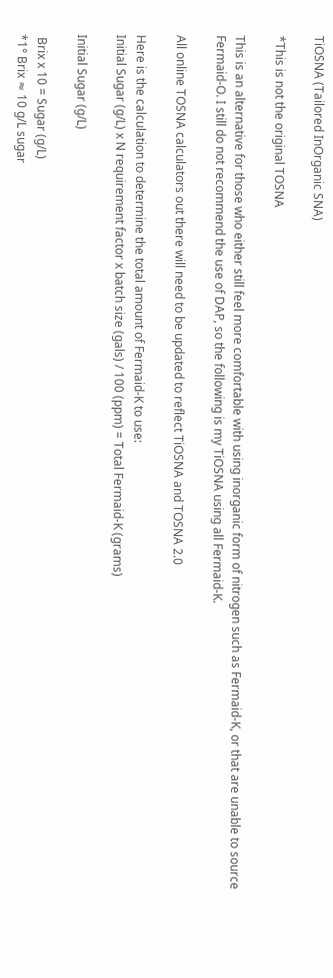TiOSNA (Tailored InOrganic SNA)

*This is not the original TOSNA

This is an alternative for those who either still feel more comfortable with using inorganic form of nitrogen such as Fermaid-K, or that are unable to source Fermaid-O. I still do not recommend the use of DAP, so the following is my TiOSNA using all Fermaid-K.

All online TOSNA calculators out there will need to be updated to reflect TiOSNA and TOSNA 2.0

Here is the calculation to determine the total amount of Fermaid-K to use:
Initial Sugar (g/L) x N requirement factor x batch size (gals) / 100 (ppm) = Total Fermaid-K (grams)

Initial Sugar (g/L)

 Brix x 10 = Sugar (g/L)
*1° Brix ≈ 10 g/L sugar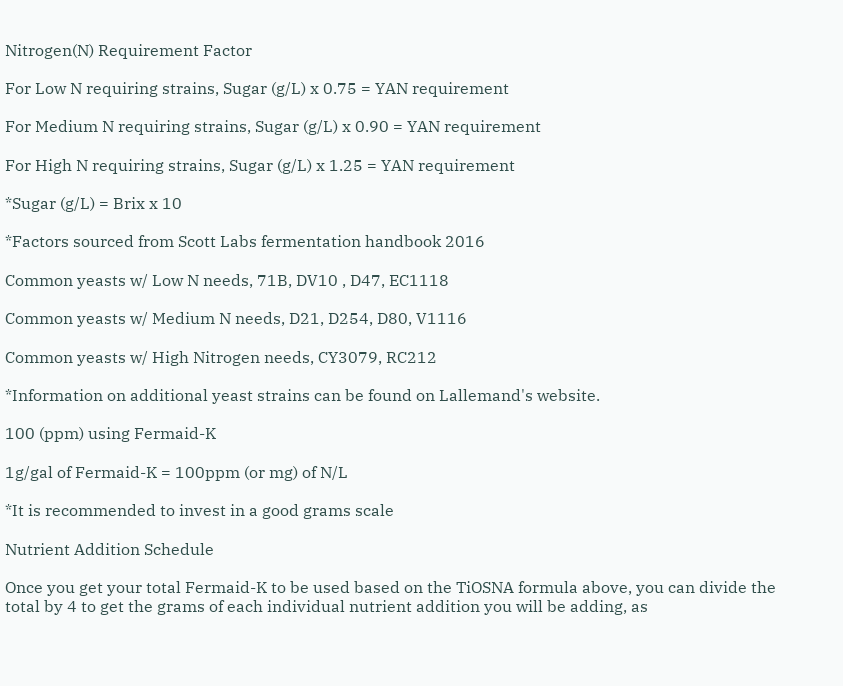Nitrogen(N) Requirement Factor

For Low N requiring strains, Sugar (g/L) x 0.75 = YAN requirement

For Medium N requiring strains, Sugar (g/L) x 0.90 = YAN requirement

For High N requiring strains, Sugar (g/L) x 1.25 = YAN requirement

*Sugar (g/L) = Brix x 10

*Factors sourced from Scott Labs fermentation handbook 2016

Common yeasts w/ Low N needs, 71B, DV10 , D47, EC1118

Common yeasts w/ Medium N needs, D21, D254, D80, V1116

Common yeasts w/ High Nitrogen needs, CY3079, RC212

*Information on additional yeast strains can be found on Lallemand's website.

100 (ppm) using Fermaid-K

1g/gal of Fermaid-K = 100ppm (or mg) of N/L

*It is recommended to invest in a good grams scale

Nutrient Addition Schedule

Once you get your total Fermaid-K to be used based on the TiOSNA formula above, you can divide the total by 4 to get the grams of each individual nutrient addition you will be adding, as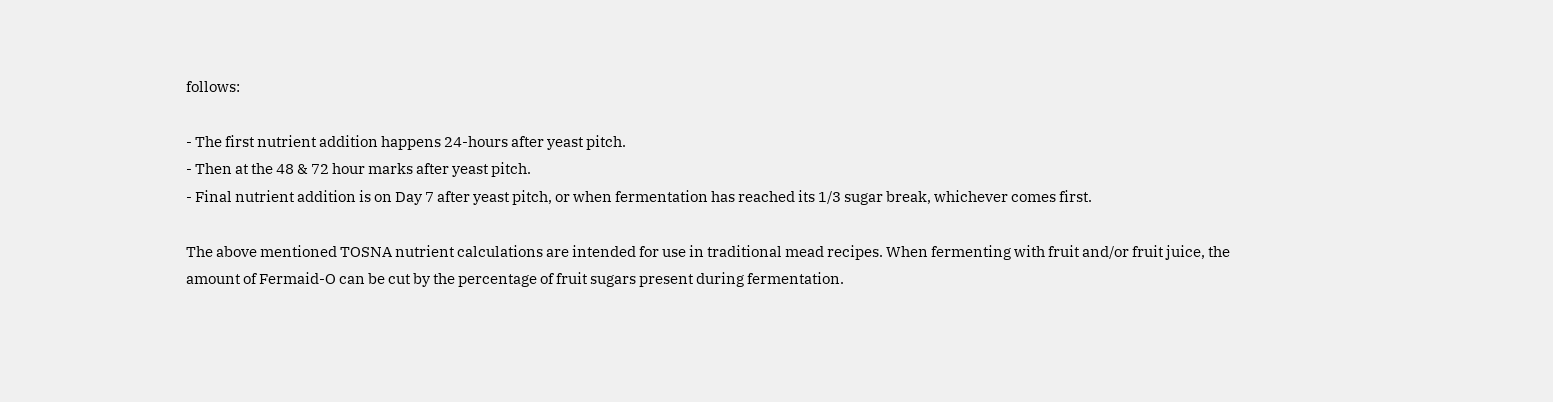follows:

- The first nutrient addition happens 24-hours after yeast pitch.
- Then at the 48 & 72 hour marks after yeast pitch.
- Final nutrient addition is on Day 7 after yeast pitch, or when fermentation has reached its 1/3 sugar break, whichever comes first.

The above mentioned TOSNA nutrient calculations are intended for use in traditional mead recipes. When fermenting with fruit and/or fruit juice, the amount of Fermaid-O can be cut by the percentage of fruit sugars present during fermentation.